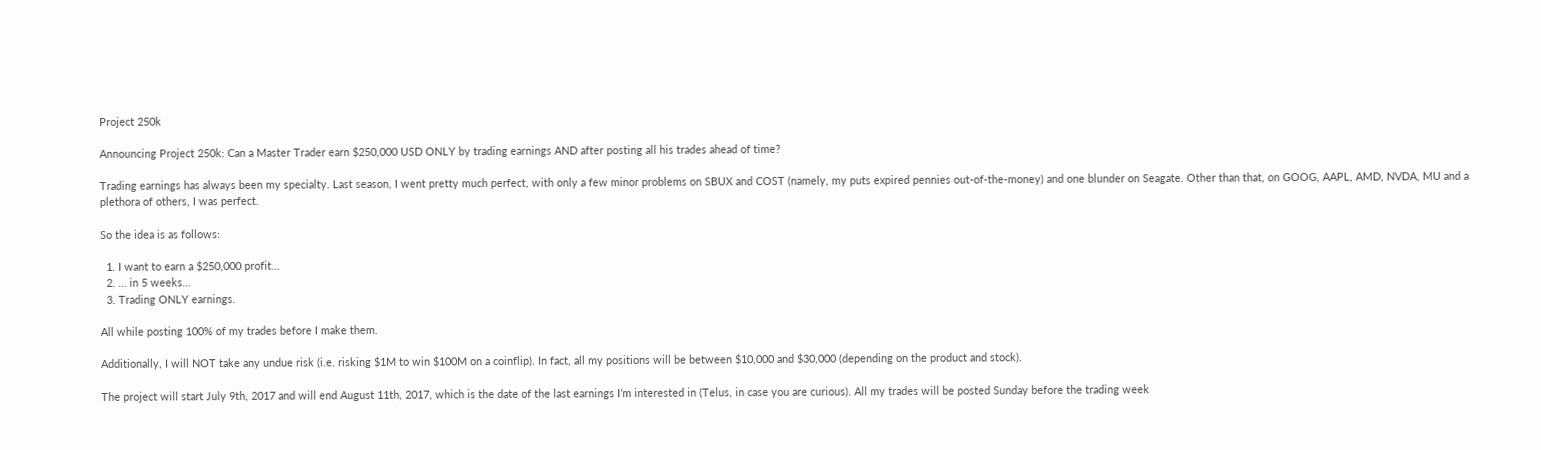Project 250k

Announcing Project 250k: Can a Master Trader earn $250,000 USD ONLY by trading earnings AND after posting all his trades ahead of time?

Trading earnings has always been my specialty. Last season, I went pretty much perfect, with only a few minor problems on SBUX and COST (namely, my puts expired pennies out-of-the-money) and one blunder on Seagate. Other than that, on GOOG, AAPL, AMD, NVDA, MU and a plethora of others, I was perfect.

So the idea is as follows:

  1. I want to earn a $250,000 profit…
  2. … in 5 weeks…
  3. Trading ONLY earnings.

All while posting 100% of my trades before I make them.

Additionally, I will NOT take any undue risk (i.e. risking $1M to win $100M on a coinflip). In fact, all my positions will be between $10,000 and $30,000 (depending on the product and stock).

The project will start July 9th, 2017 and will end August 11th, 2017, which is the date of the last earnings I’m interested in (Telus, in case you are curious). All my trades will be posted Sunday before the trading week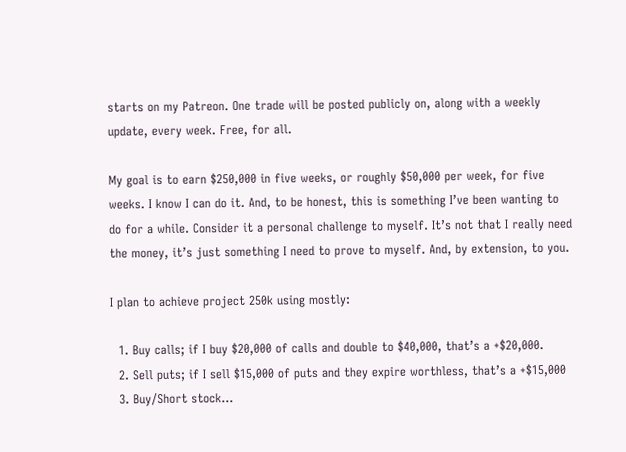starts on my Patreon. One trade will be posted publicly on, along with a weekly update, every week. Free, for all.

My goal is to earn $250,000 in five weeks, or roughly $50,000 per week, for five weeks. I know I can do it. And, to be honest, this is something I’ve been wanting to do for a while. Consider it a personal challenge to myself. It’s not that I really need the money, it’s just something I need to prove to myself. And, by extension, to you.

I plan to achieve project 250k using mostly:

  1. Buy calls; if I buy $20,000 of calls and double to $40,000, that’s a +$20,000.
  2. Sell puts; if I sell $15,000 of puts and they expire worthless, that’s a +$15,000
  3. Buy/Short stock…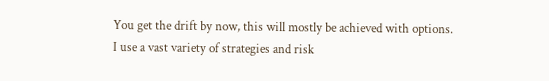You get the drift by now, this will mostly be achieved with options. I use a vast variety of strategies and risk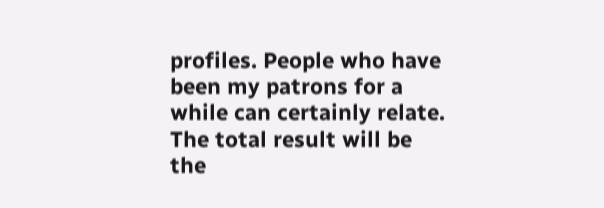profiles. People who have been my patrons for a while can certainly relate. The total result will be the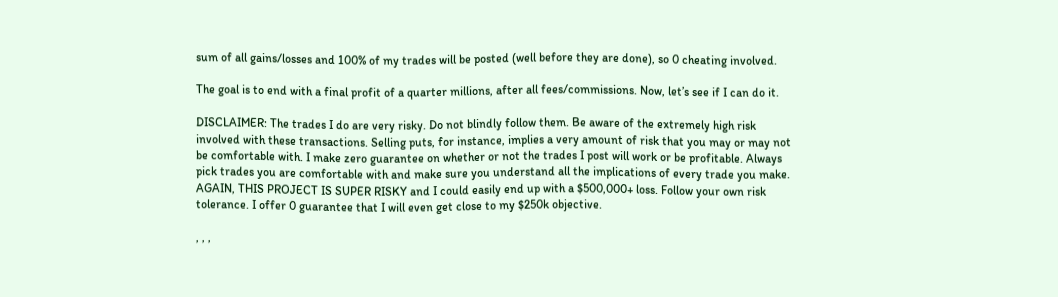sum of all gains/losses and 100% of my trades will be posted (well before they are done), so 0 cheating involved.

The goal is to end with a final profit of a quarter millions, after all fees/commissions. Now, let’s see if I can do it.

DISCLAIMER: The trades I do are very risky. Do not blindly follow them. Be aware of the extremely high risk involved with these transactions. Selling puts, for instance, implies a very amount of risk that you may or may not be comfortable with. I make zero guarantee on whether or not the trades I post will work or be profitable. Always pick trades you are comfortable with and make sure you understand all the implications of every trade you make. AGAIN, THIS PROJECT IS SUPER RISKY and I could easily end up with a $500,000+ loss. Follow your own risk tolerance. I offer 0 guarantee that I will even get close to my $250k objective.

, , ,